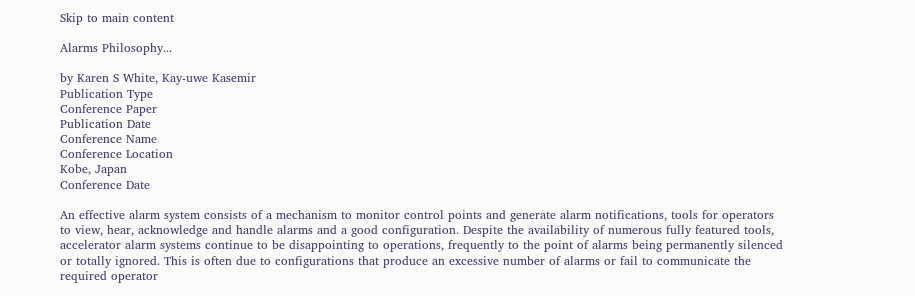Skip to main content

Alarms Philosophy...

by Karen S White, Kay-uwe Kasemir
Publication Type
Conference Paper
Publication Date
Conference Name
Conference Location
Kobe, Japan
Conference Date

An effective alarm system consists of a mechanism to monitor control points and generate alarm notifications, tools for operators to view, hear, acknowledge and handle alarms and a good configuration. Despite the availability of numerous fully featured tools, accelerator alarm systems continue to be disappointing to operations, frequently to the point of alarms being permanently silenced or totally ignored. This is often due to configurations that produce an excessive number of alarms or fail to communicate the required operator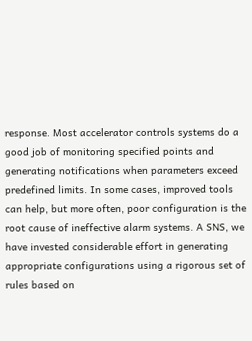response. Most accelerator controls systems do a good job of monitoring specified points and generating notifications when parameters exceed predefined limits. In some cases, improved tools can help, but more often, poor configuration is the root cause of ineffective alarm systems. A SNS, we have invested considerable effort in generating appropriate configurations using a rigorous set of rules based on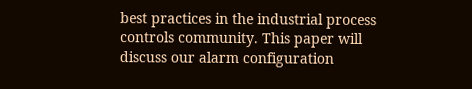best practices in the industrial process controls community. This paper will discuss our alarm configuration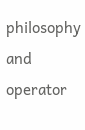philosophy and operator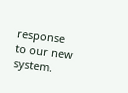response to our new system.